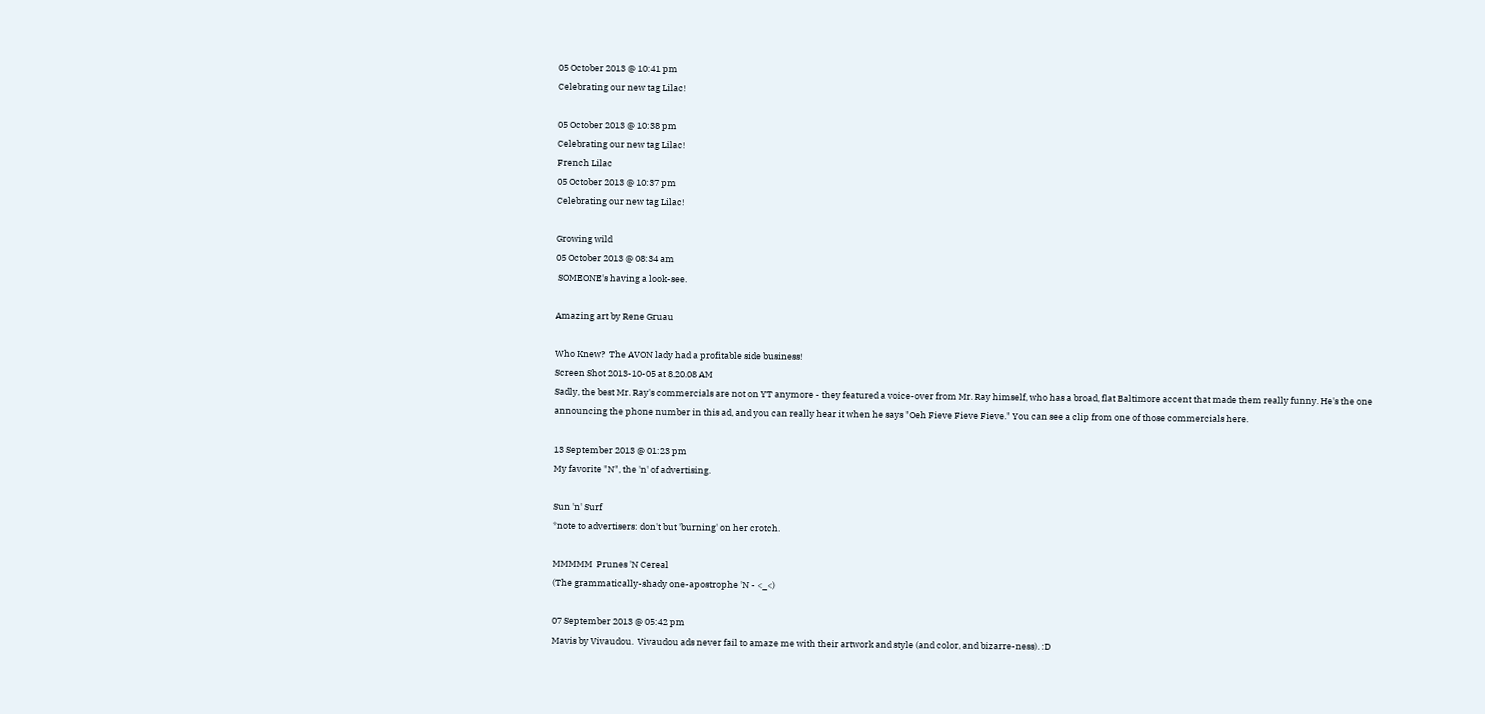05 October 2013 @ 10:41 pm
Celebrating our new tag Lilac!

05 October 2013 @ 10:38 pm
Celebrating our new tag Lilac!
French Lilac
05 October 2013 @ 10:37 pm
Celebrating our new tag Lilac!

Growing wild
05 October 2013 @ 08:34 am
 SOMEONE's having a look-see.

Amazing art by Rene Gruau

Who Knew?  The AVON lady had a profitable side business!
Screen Shot 2013-10-05 at 8.20.08 AM
Sadly, the best Mr. Ray's commercials are not on YT anymore - they featured a voice-over from Mr. Ray himself, who has a broad, flat Baltimore accent that made them really funny. He's the one announcing the phone number in this ad, and you can really hear it when he says "Oeh Fieve Fieve Fieve." You can see a clip from one of those commercials here.

13 September 2013 @ 01:23 pm
My favorite "N", the 'n' of advertising.

Sun 'n' Surf
*note to advertisers: don't but 'burning' on her crotch.

MMMMM  Prunes 'N Cereal
(The grammatically-shady one-apostrophe 'N - <_<)

07 September 2013 @ 05:42 pm
Mavis by Vivaudou.  Vivaudou ads never fail to amaze me with their artwork and style (and color, and bizarre-ness). :D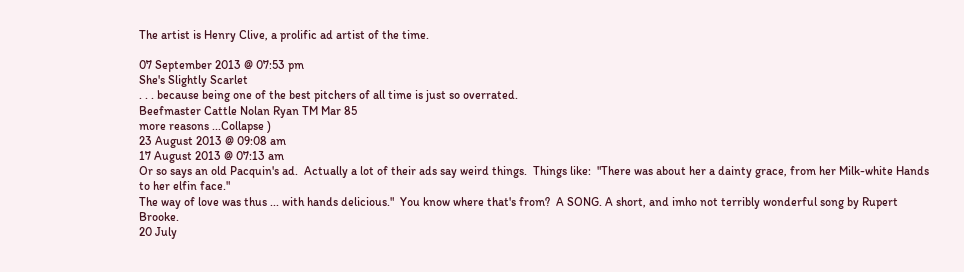The artist is Henry Clive, a prolific ad artist of the time.

07 September 2013 @ 07:53 pm
She's Slightly Scarlet
. . . because being one of the best pitchers of all time is just so overrated.
Beefmaster Cattle Nolan Ryan TM Mar 85
more reasons ...Collapse )
23 August 2013 @ 09:08 am
17 August 2013 @ 07:13 am
Or so says an old Pacquin's ad.  Actually a lot of their ads say weird things.  Things like:  "There was about her a dainty grace, from her Milk-white Hands to her elfin face."
The way of love was thus ... with hands delicious."  You know where that's from?  A SONG. A short, and imho not terribly wonderful song by Rupert Brooke.
20 July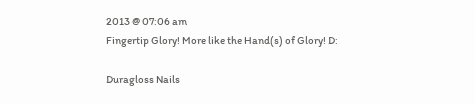2013 @ 07:06 am
Fingertip Glory! More like the Hand(s) of Glory! D:

Duragloss Nails